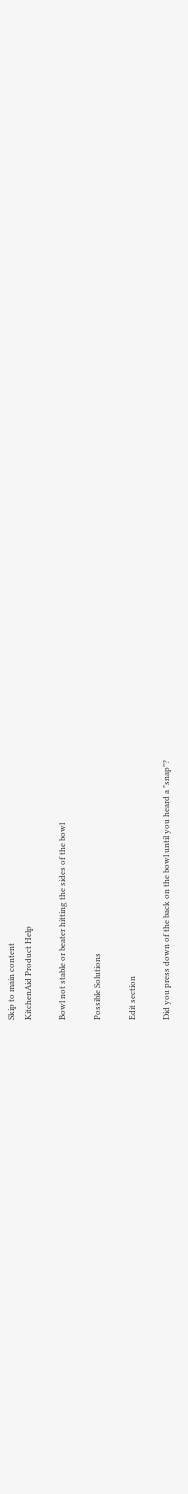Skip to main content
KitchenAid Product Help

Bowl not stable or beater hitting the sides of the bowl

Possible Solutions

Edit section

Did you press down of the back on the bowl until you heard a "snap"?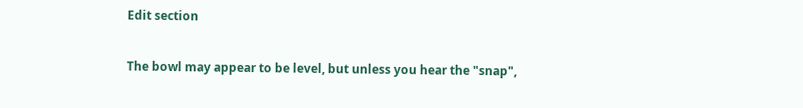Edit section

The bowl may appear to be level, but unless you hear the "snap",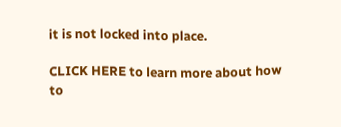it is not locked into place.

CLICK HERE to learn more about how to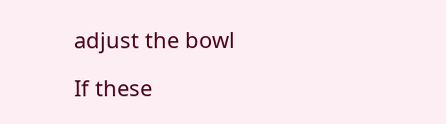adjust the bowl

If these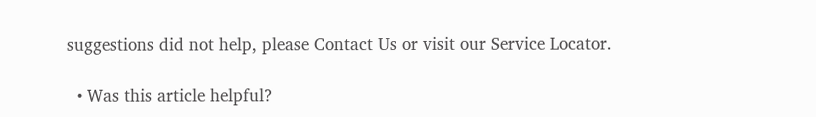suggestions did not help, please Contact Us or visit our Service Locator.

  • Was this article helpful?